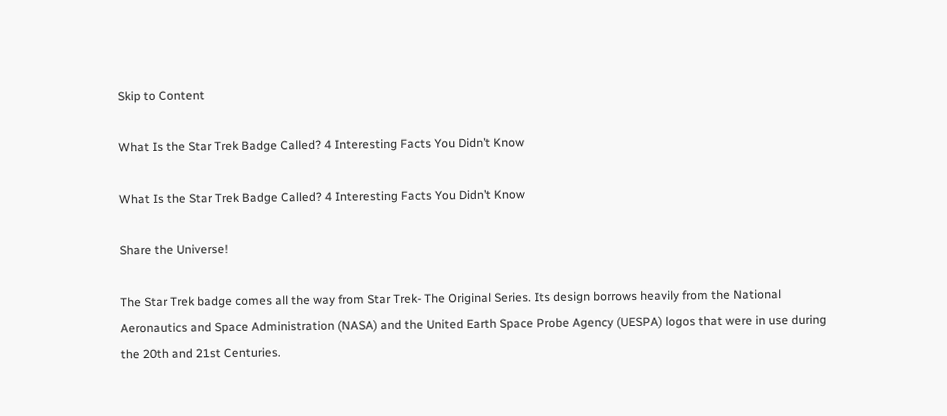Skip to Content

What Is the Star Trek Badge Called? 4 Interesting Facts You Didn’t Know

What Is the Star Trek Badge Called? 4 Interesting Facts You Didn’t Know

Share the Universe!

The Star Trek badge comes all the way from Star Trek- The Original Series. Its design borrows heavily from the National Aeronautics and Space Administration (NASA) and the United Earth Space Probe Agency (UESPA) logos that were in use during the 20th and 21st Centuries.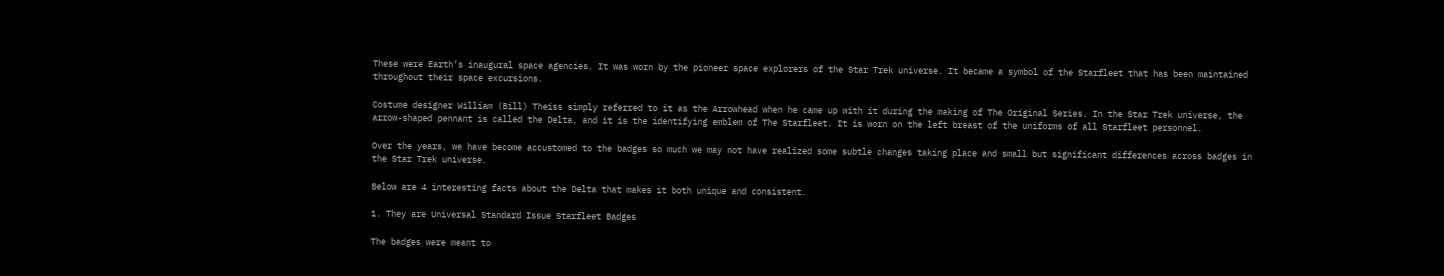These were Earth’s inaugural space agencies. It was worn by the pioneer space explorers of the Star Trek universe. It became a symbol of the Starfleet that has been maintained throughout their space excursions.

Costume designer William (Bill) Theiss simply referred to it as the Arrowhead when he came up with it during the making of The Original Series. In the Star Trek universe, the arrow-shaped pennant is called the Delta, and it is the identifying emblem of The Starfleet. It is worn on the left breast of the uniforms of all Starfleet personnel.

Over the years, we have become accustomed to the badges so much we may not have realized some subtle changes taking place and small but significant differences across badges in the Star Trek universe.

Below are 4 interesting facts about the Delta that makes it both unique and consistent.

1. They are Universal Standard Issue Starfleet Badges

The badges were meant to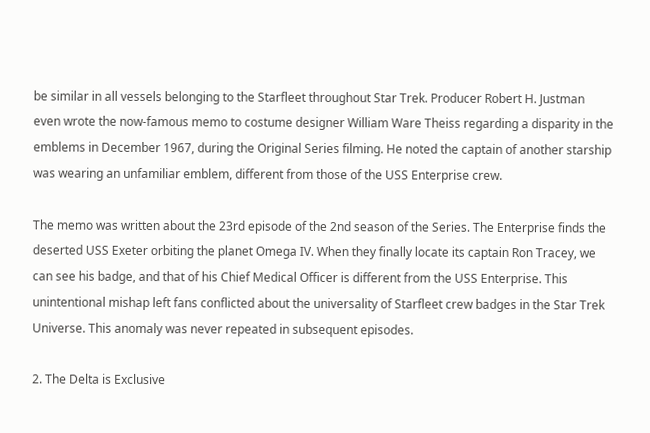be similar in all vessels belonging to the Starfleet throughout Star Trek. Producer Robert H. Justman even wrote the now-famous memo to costume designer William Ware Theiss regarding a disparity in the emblems in December 1967, during the Original Series filming. He noted the captain of another starship was wearing an unfamiliar emblem, different from those of the USS Enterprise crew.

The memo was written about the 23rd episode of the 2nd season of the Series. The Enterprise finds the deserted USS Exeter orbiting the planet Omega IV. When they finally locate its captain Ron Tracey, we can see his badge, and that of his Chief Medical Officer is different from the USS Enterprise. This unintentional mishap left fans conflicted about the universality of Starfleet crew badges in the Star Trek Universe. This anomaly was never repeated in subsequent episodes.

2. The Delta is Exclusive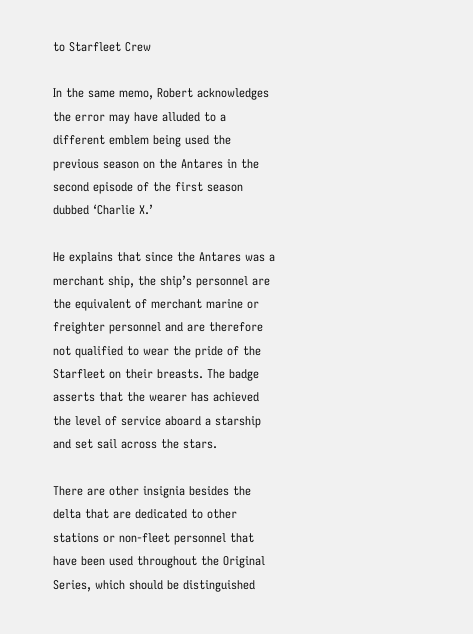to Starfleet Crew

In the same memo, Robert acknowledges the error may have alluded to a different emblem being used the previous season on the Antares in the second episode of the first season dubbed ‘Charlie X.’

He explains that since the Antares was a merchant ship, the ship’s personnel are the equivalent of merchant marine or freighter personnel and are therefore not qualified to wear the pride of the Starfleet on their breasts. The badge asserts that the wearer has achieved the level of service aboard a starship and set sail across the stars.

There are other insignia besides the delta that are dedicated to other stations or non-fleet personnel that have been used throughout the Original Series, which should be distinguished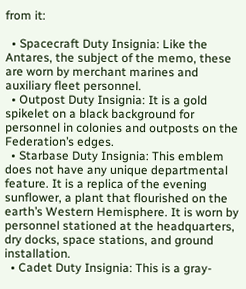from it:

  • Spacecraft Duty Insignia: Like the Antares, the subject of the memo, these are worn by merchant marines and auxiliary fleet personnel.
  • Outpost Duty Insignia: It is a gold spikelet on a black background for personnel in colonies and outposts on the Federation’s edges.
  • Starbase Duty Insignia: This emblem does not have any unique departmental feature. It is a replica of the evening sunflower, a plant that flourished on the earth’s Western Hemisphere. It is worn by personnel stationed at the headquarters, dry docks, space stations, and ground installation.
  • Cadet Duty Insignia: This is a gray-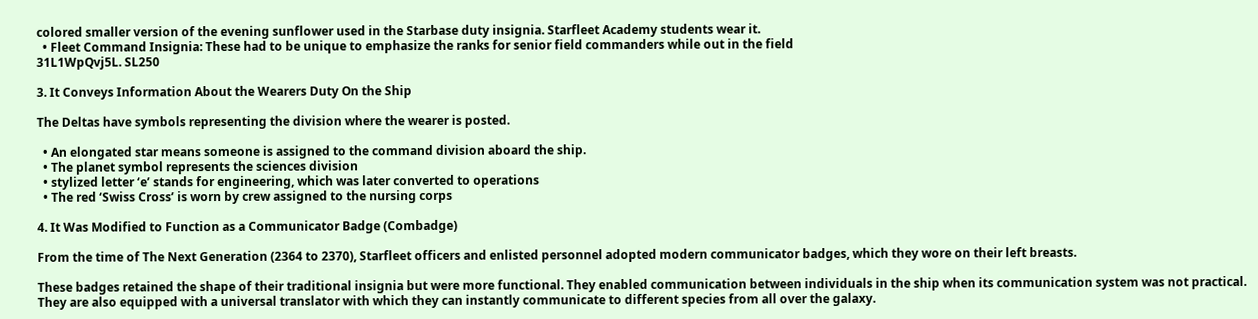colored smaller version of the evening sunflower used in the Starbase duty insignia. Starfleet Academy students wear it.
  • Fleet Command Insignia: These had to be unique to emphasize the ranks for senior field commanders while out in the field
31L1WpQvj5L. SL250

3. It Conveys Information About the Wearers Duty On the Ship

The Deltas have symbols representing the division where the wearer is posted.

  • An elongated star means someone is assigned to the command division aboard the ship.
  • The planet symbol represents the sciences division
  • stylized letter ‘e’ stands for engineering, which was later converted to operations
  • The red ‘Swiss Cross’ is worn by crew assigned to the nursing corps

4. It Was Modified to Function as a Communicator Badge (Combadge)

From the time of The Next Generation (2364 to 2370), Starfleet officers and enlisted personnel adopted modern communicator badges, which they wore on their left breasts.

These badges retained the shape of their traditional insignia but were more functional. They enabled communication between individuals in the ship when its communication system was not practical. They are also equipped with a universal translator with which they can instantly communicate to different species from all over the galaxy.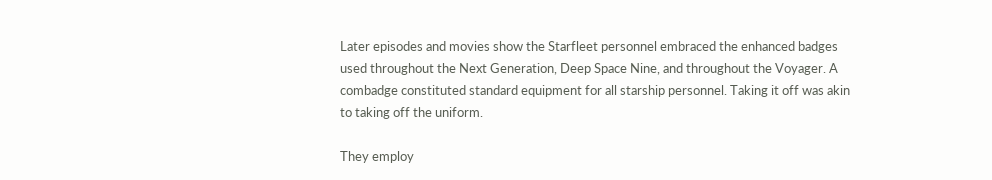Later episodes and movies show the Starfleet personnel embraced the enhanced badges used throughout the Next Generation, Deep Space Nine, and throughout the Voyager. A combadge constituted standard equipment for all starship personnel. Taking it off was akin to taking off the uniform.

They employ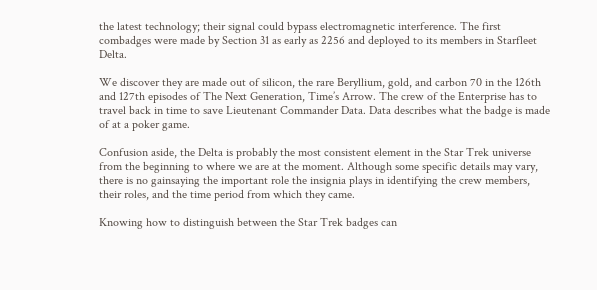the latest technology; their signal could bypass electromagnetic interference. The first combadges were made by Section 31 as early as 2256 and deployed to its members in Starfleet Delta.

We discover they are made out of silicon, the rare Beryllium, gold, and carbon 70 in the 126th and 127th episodes of The Next Generation, Time’s Arrow. The crew of the Enterprise has to travel back in time to save Lieutenant Commander Data. Data describes what the badge is made of at a poker game.

Confusion aside, the Delta is probably the most consistent element in the Star Trek universe from the beginning to where we are at the moment. Although some specific details may vary, there is no gainsaying the important role the insignia plays in identifying the crew members, their roles, and the time period from which they came.

Knowing how to distinguish between the Star Trek badges can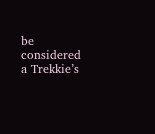be considered a Trekkie’s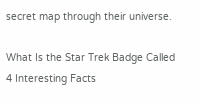secret map through their universe.

What Is the Star Trek Badge Called 4 Interesting Facts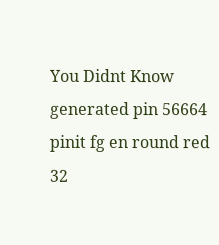You Didnt Know generated pin 56664
pinit fg en round red 32